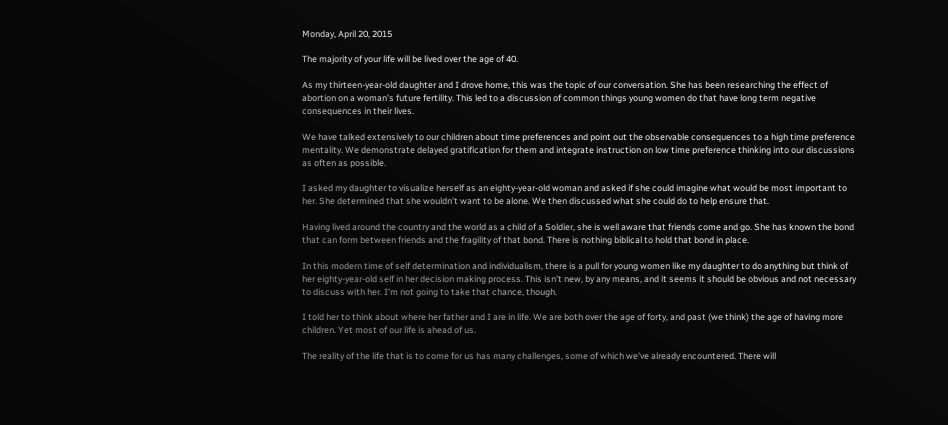Monday, April 20, 2015

The majority of your life will be lived over the age of 40.

As my thirteen-year-old daughter and I drove home, this was the topic of our conversation. She has been researching the effect of abortion on a woman's future fertility. This led to a discussion of common things young women do that have long term negative consequences in their lives.

We have talked extensively to our children about time preferences and point out the observable consequences to a high time preference mentality. We demonstrate delayed gratification for them and integrate instruction on low time preference thinking into our discussions as often as possible.

I asked my daughter to visualize herself as an eighty-year-old woman and asked if she could imagine what would be most important to her. She determined that she wouldn't want to be alone. We then discussed what she could do to help ensure that.

Having lived around the country and the world as a child of a Soldier, she is well aware that friends come and go. She has known the bond that can form between friends and the fragility of that bond. There is nothing biblical to hold that bond in place.

In this modern time of self determination and individualism, there is a pull for young women like my daughter to do anything but think of her eighty-year-old self in her decision making process. This isn't new, by any means, and it seems it should be obvious and not necessary to discuss with her. I'm not going to take that chance, though.

I told her to think about where her father and I are in life. We are both over the age of forty, and past (we think) the age of having more children. Yet most of our life is ahead of us.

The reality of the life that is to come for us has many challenges, some of which we've already encountered. There will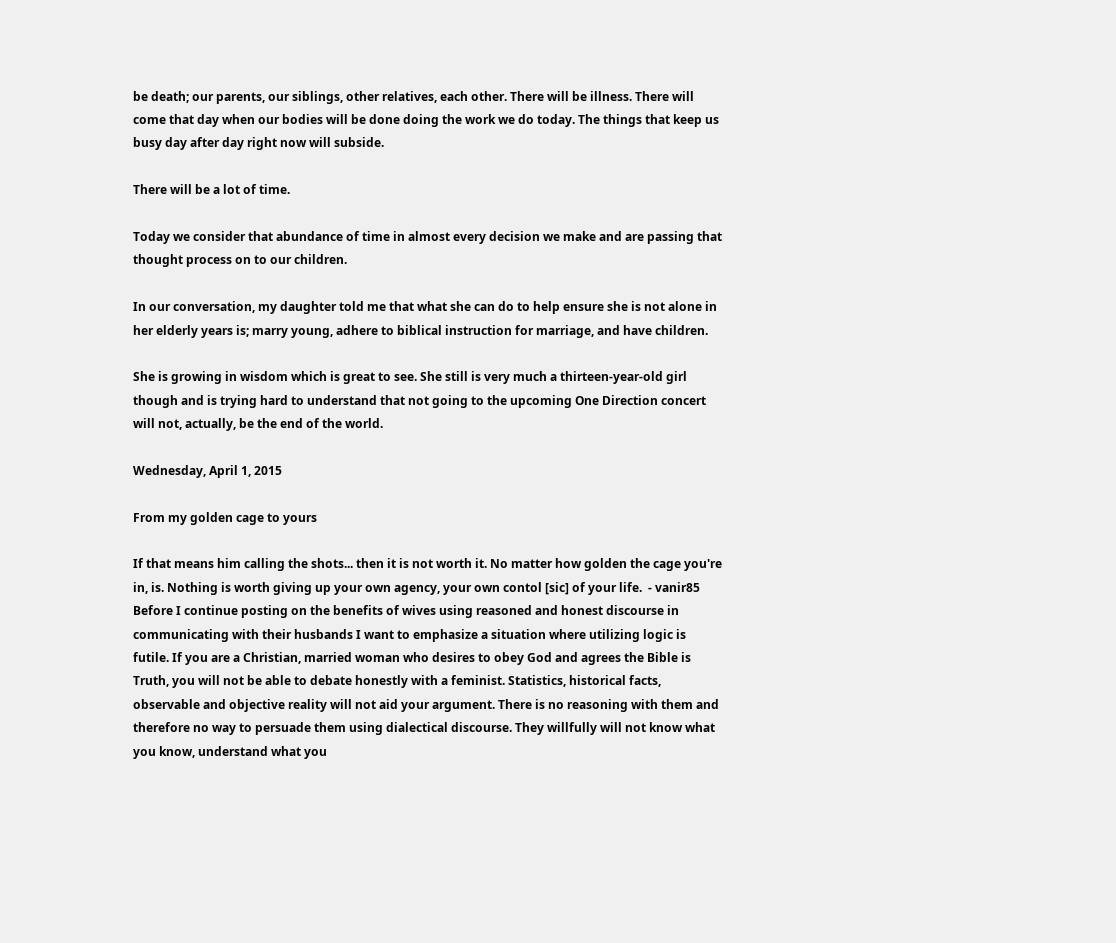be death; our parents, our siblings, other relatives, each other. There will be illness. There will come that day when our bodies will be done doing the work we do today. The things that keep us busy day after day right now will subside.

There will be a lot of time.

Today we consider that abundance of time in almost every decision we make and are passing that thought process on to our children.

In our conversation, my daughter told me that what she can do to help ensure she is not alone in her elderly years is; marry young, adhere to biblical instruction for marriage, and have children.

She is growing in wisdom which is great to see. She still is very much a thirteen-year-old girl though and is trying hard to understand that not going to the upcoming One Direction concert will not, actually, be the end of the world.

Wednesday, April 1, 2015

From my golden cage to yours

If that means him calling the shots... then it is not worth it. No matter how golden the cage you're in, is. Nothing is worth giving up your own agency, your own contol [sic] of your life.  - vanir85
Before I continue posting on the benefits of wives using reasoned and honest discourse in communicating with their husbands I want to emphasize a situation where utilizing logic is futile. If you are a Christian, married woman who desires to obey God and agrees the Bible is Truth, you will not be able to debate honestly with a feminist. Statistics, historical facts, observable and objective reality will not aid your argument. There is no reasoning with them and therefore no way to persuade them using dialectical discourse. They willfully will not know what you know, understand what you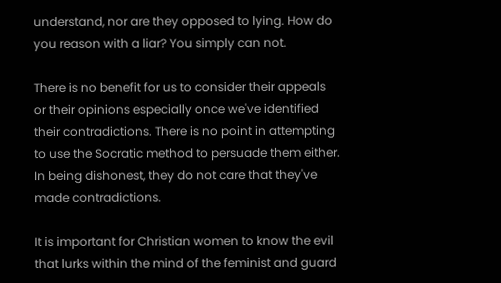understand, nor are they opposed to lying. How do you reason with a liar? You simply can not.

There is no benefit for us to consider their appeals or their opinions especially once we've identified their contradictions. There is no point in attempting to use the Socratic method to persuade them either. In being dishonest, they do not care that they've made contradictions.

It is important for Christian women to know the evil that lurks within the mind of the feminist and guard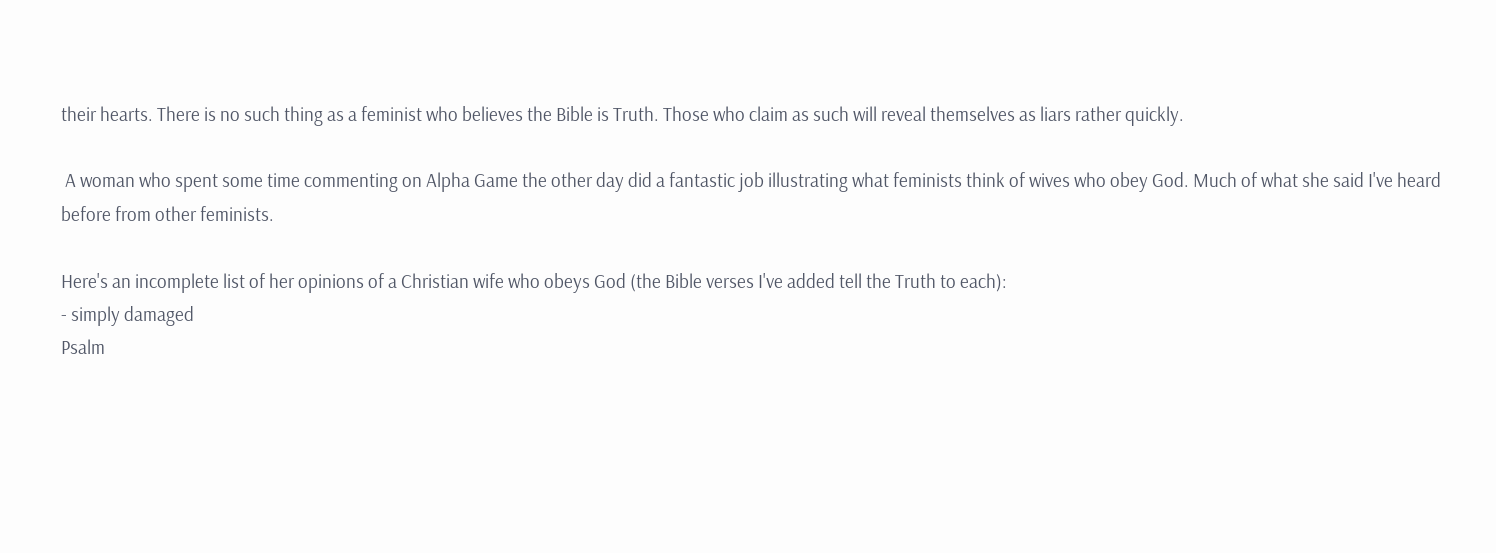their hearts. There is no such thing as a feminist who believes the Bible is Truth. Those who claim as such will reveal themselves as liars rather quickly.

 A woman who spent some time commenting on Alpha Game the other day did a fantastic job illustrating what feminists think of wives who obey God. Much of what she said I've heard before from other feminists.

Here's an incomplete list of her opinions of a Christian wife who obeys God (the Bible verses I've added tell the Truth to each):
- simply damaged
Psalm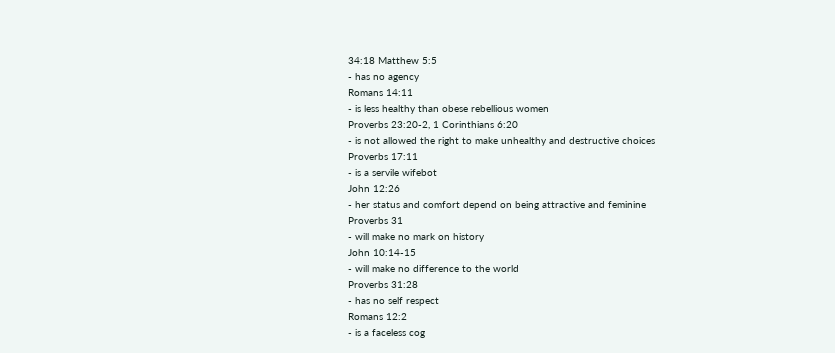34:18 Matthew 5:5
- has no agency
Romans 14:11
- is less healthy than obese rebellious women
Proverbs 23:20-2, 1 Corinthians 6:20
- is not allowed the right to make unhealthy and destructive choices
Proverbs 17:11
- is a servile wifebot
John 12:26
- her status and comfort depend on being attractive and feminine
Proverbs 31
- will make no mark on history
John 10:14-15
- will make no difference to the world
Proverbs 31:28
- has no self respect
Romans 12:2
- is a faceless cog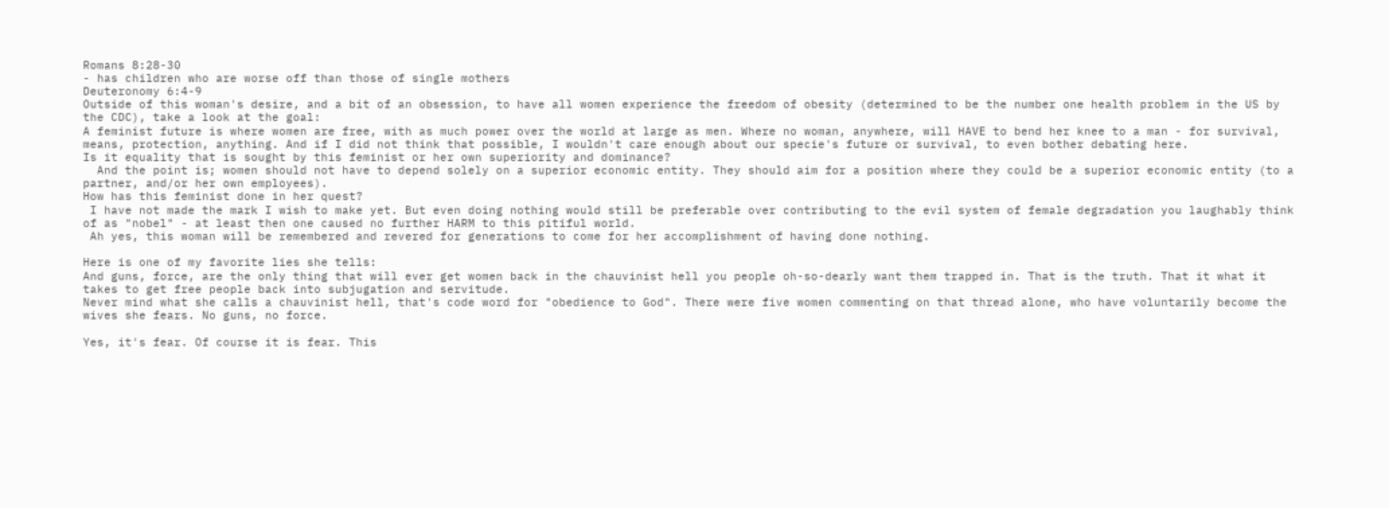Romans 8:28-30
- has children who are worse off than those of single mothers
Deuteronomy 6:4-9
Outside of this woman's desire, and a bit of an obsession, to have all women experience the freedom of obesity (determined to be the number one health problem in the US by the CDC), take a look at the goal:
A feminist future is where women are free, with as much power over the world at large as men. Where no woman, anywhere, will HAVE to bend her knee to a man - for survival, means, protection, anything. And if I did not think that possible, I wouldn't care enough about our specie's future or survival, to even bother debating here.
Is it equality that is sought by this feminist or her own superiority and dominance?
  And the point is; women should not have to depend solely on a superior economic entity. They should aim for a position where they could be a superior economic entity (to a partner, and/or her own employees).
How has this feminist done in her quest?
 I have not made the mark I wish to make yet. But even doing nothing would still be preferable over contributing to the evil system of female degradation you laughably think of as "nobel" - at least then one caused no further HARM to this pitiful world.
 Ah yes, this woman will be remembered and revered for generations to come for her accomplishment of having done nothing.

Here is one of my favorite lies she tells:
And guns, force, are the only thing that will ever get women back in the chauvinist hell you people oh-so-dearly want them trapped in. That is the truth. That it what it takes to get free people back into subjugation and servitude.
Never mind what she calls a chauvinist hell, that's code word for "obedience to God". There were five women commenting on that thread alone, who have voluntarily become the wives she fears. No guns, no force.

Yes, it's fear. Of course it is fear. This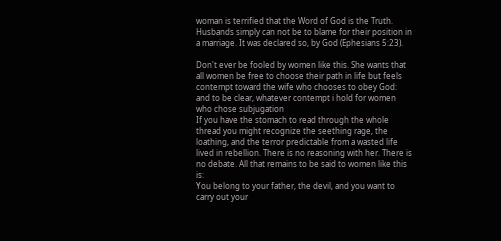woman is terrified that the Word of God is the Truth. Husbands simply can not be to blame for their position in a marriage. It was declared so, by God (Ephesians 5:23).

Don't ever be fooled by women like this. She wants that all women be free to choose their path in life but feels contempt toward the wife who chooses to obey God:
and to be clear, whatever contempt i hold for women who chose subjugation
If you have the stomach to read through the whole thread you might recognize the seething rage, the loathing, and the terror predictable from a wasted life lived in rebellion. There is no reasoning with her. There is no debate. All that remains to be said to women like this is:
You belong to your father, the devil, and you want to carry out your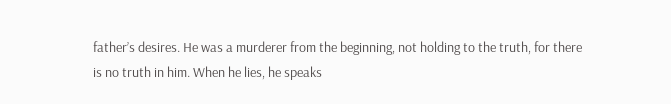father’s desires. He was a murderer from the beginning, not holding to the truth, for there is no truth in him. When he lies, he speaks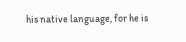his native language, for he is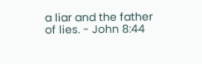a liar and the father of lies. - John 8:44